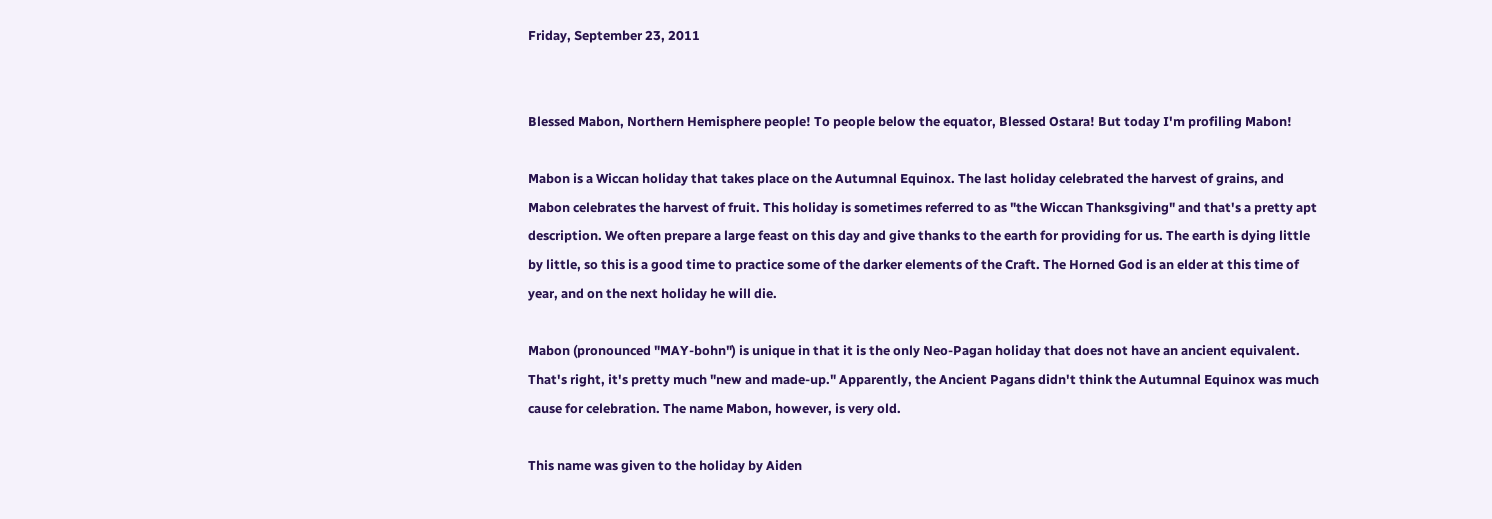Friday, September 23, 2011


Blessed Mabon, Northern Hemisphere people! To people below the equator, Blessed Ostara! But today I'm profiling Mabon!

Mabon is a Wiccan holiday that takes place on the Autumnal Equinox. The last holiday celebrated the harvest of grains, and Mabon celebrates the harvest of fruit. This holiday is sometimes referred to as "the Wiccan Thanksgiving" and that's a pretty apt description. We often prepare a large feast on this day and give thanks to the earth for providing for us. The earth is dying little by little, so this is a good time to practice some of the darker elements of the Craft. The Horned God is an elder at this time of year, and on the next holiday he will die.

Mabon (pronounced "MAY-bohn") is unique in that it is the only Neo-Pagan holiday that does not have an ancient equivalent. That's right, it's pretty much "new and made-up." Apparently, the Ancient Pagans didn't think the Autumnal Equinox was much cause for celebration. The name Mabon, however, is very old.

This name was given to the holiday by Aiden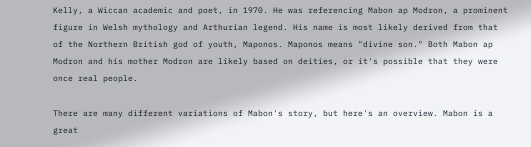Kelly, a Wiccan academic and poet, in 1970. He was referencing Mabon ap Modron, a prominent figure in Welsh mythology and Arthurian legend. His name is most likely derived from that of the Northern British god of youth, Maponos. Maponos means "divine son." Both Mabon ap Modron and his mother Modron are likely based on deities, or it's possible that they were once real people.

There are many different variations of Mabon's story, but here's an overview. Mabon is a great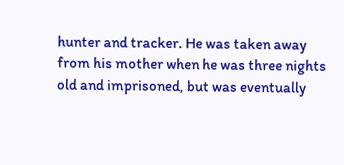hunter and tracker. He was taken away from his mother when he was three nights old and imprisoned, but was eventually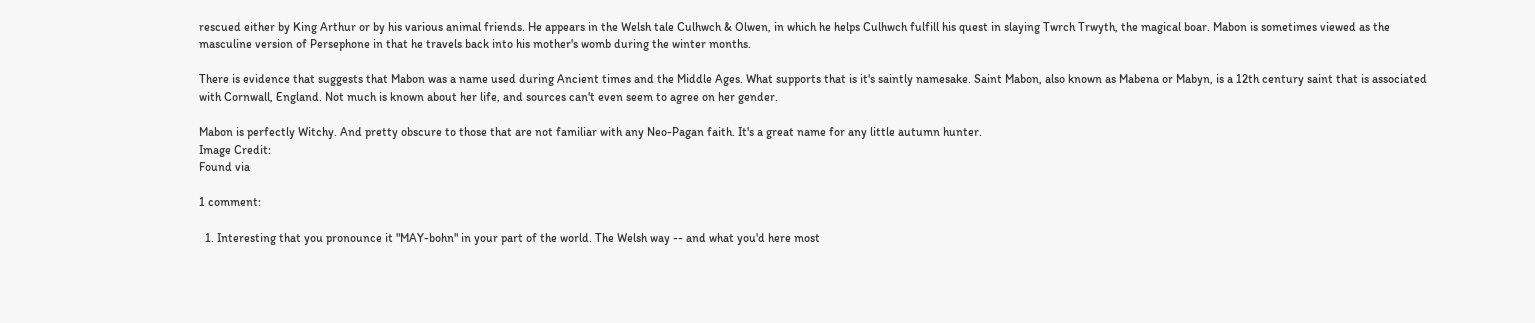rescued either by King Arthur or by his various animal friends. He appears in the Welsh tale Culhwch & Olwen, in which he helps Culhwch fulfill his quest in slaying Twrch Trwyth, the magical boar. Mabon is sometimes viewed as the masculine version of Persephone in that he travels back into his mother's womb during the winter months.

There is evidence that suggests that Mabon was a name used during Ancient times and the Middle Ages. What supports that is it's saintly namesake. Saint Mabon, also known as Mabena or Mabyn, is a 12th century saint that is associated with Cornwall, England. Not much is known about her life, and sources can't even seem to agree on her gender.

Mabon is perfectly Witchy. And pretty obscure to those that are not familiar with any Neo-Pagan faith. It's a great name for any little autumn hunter.
Image Credit:
Found via

1 comment:

  1. Interesting that you pronounce it "MAY-bohn" in your part of the world. The Welsh way -- and what you'd here most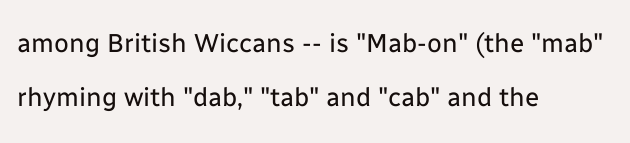among British Wiccans -- is "Mab-on" (the "mab" rhyming with "dab," "tab" and "cab" and the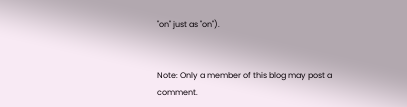"on" just as "on").


Note: Only a member of this blog may post a comment.